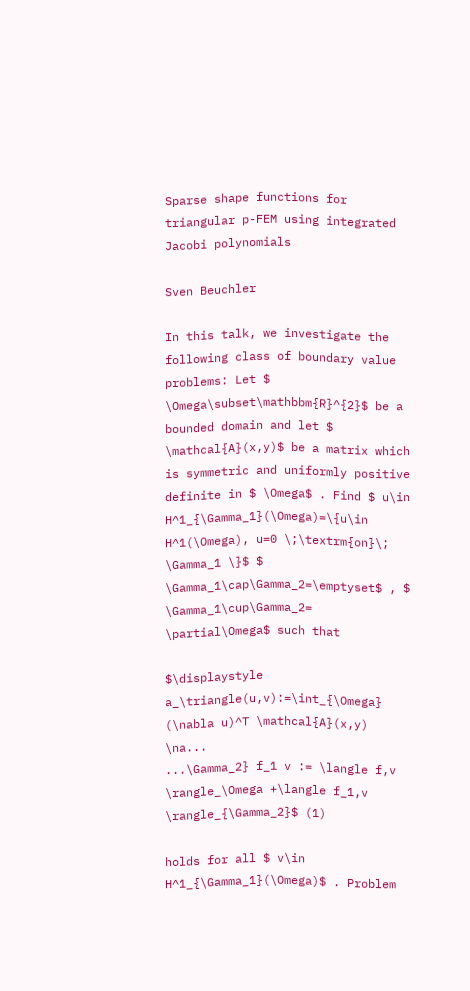Sparse shape functions for triangular p-FEM using integrated Jacobi polynomials

Sven Beuchler

In this talk, we investigate the following class of boundary value problems: Let $ \Omega\subset\mathbbm{R}^{2}$ be a bounded domain and let $ \mathcal{A}(x,y)$ be a matrix which is symmetric and uniformly positive definite in $ \Omega$ . Find $ u\in H^1_{\Gamma_1}(\Omega)=\{u\in H^1(\Omega), u=0 \;\textrm{on}\; \Gamma_1 \}$ $ \Gamma_1\cap\Gamma_2=\emptyset$ , $ \Gamma_1\cup\Gamma_2= \partial\Omega$ such that

$\displaystyle a_\triangle(u,v):=\int_{\Omega} (\nabla u)^T \mathcal{A}(x,y) \na...
...\Gamma_2} f_1 v := \langle f,v \rangle_\Omega +\langle f_1,v \rangle_{\Gamma_2}$ (1)

holds for all $ v\in H^1_{\Gamma_1}(\Omega)$ . Problem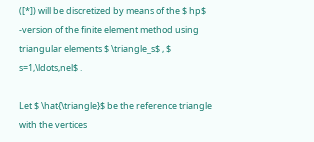([*]) will be discretized by means of the $ hp$ -version of the finite element method using triangular elements $ \triangle_s$ , $ s=1,\ldots,nel$ .

Let $ \hat{\triangle}$ be the reference triangle with the vertices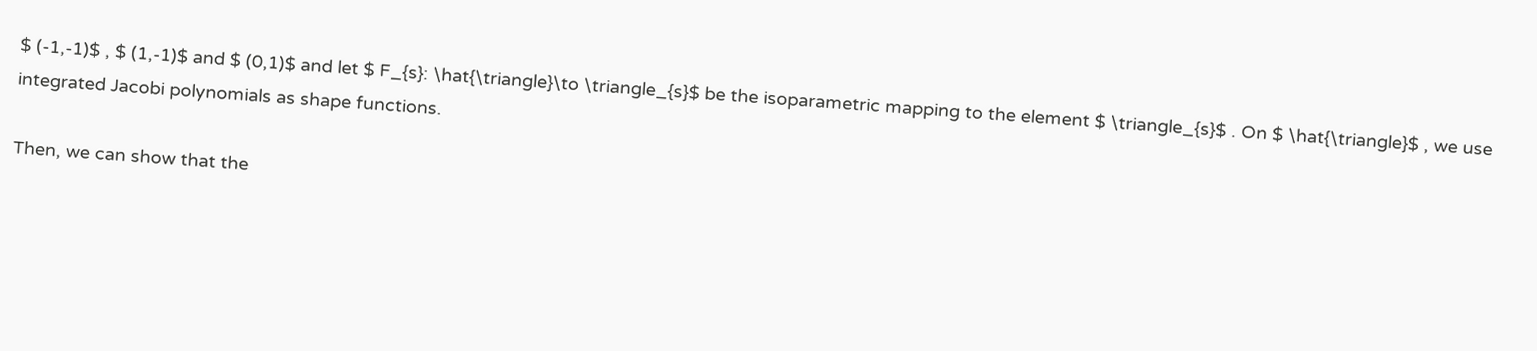$ (-1,-1)$ , $ (1,-1)$ and $ (0,1)$ and let $ F_{s}: \hat{\triangle}\to \triangle_{s}$ be the isoparametric mapping to the element $ \triangle_{s}$ . On $ \hat{\triangle}$ , we use integrated Jacobi polynomials as shape functions.

Then, we can show that the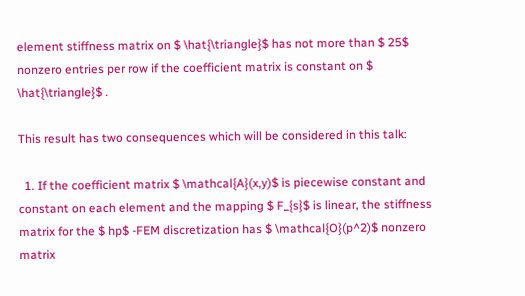element stiffness matrix on $ \hat{\triangle}$ has not more than $ 25$ nonzero entries per row if the coefficient matrix is constant on $ \hat{\triangle}$ .

This result has two consequences which will be considered in this talk:

  1. If the coefficient matrix $ \mathcal{A}(x,y)$ is piecewise constant and constant on each element and the mapping $ F_{s}$ is linear, the stiffness matrix for the $ hp$ -FEM discretization has $ \mathcal{O}(p^2)$ nonzero matrix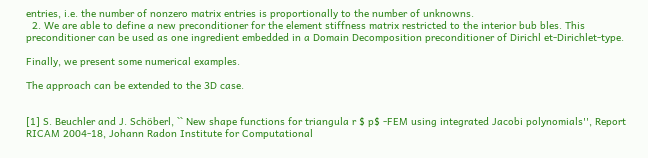entries, i.e. the number of nonzero matrix entries is proportionally to the number of unknowns.
  2. We are able to define a new preconditioner for the element stiffness matrix restricted to the interior bub bles. This preconditioner can be used as one ingredient embedded in a Domain Decomposition preconditioner of Dirichl et-Dirichlet-type.

Finally, we present some numerical examples.

The approach can be extended to the 3D case.


[1] S. Beuchler and J. Schöberl, `` New shape functions for triangula r $ p$ -FEM using integrated Jacobi polynomials'', Report RICAM 2004-18, Johann Radon Institute for Computational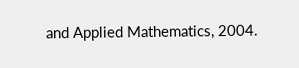and Applied Mathematics, 2004.